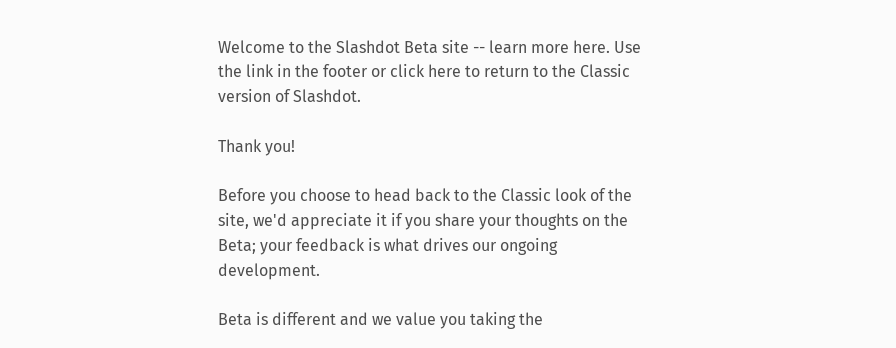Welcome to the Slashdot Beta site -- learn more here. Use the link in the footer or click here to return to the Classic version of Slashdot.

Thank you!

Before you choose to head back to the Classic look of the site, we'd appreciate it if you share your thoughts on the Beta; your feedback is what drives our ongoing development.

Beta is different and we value you taking the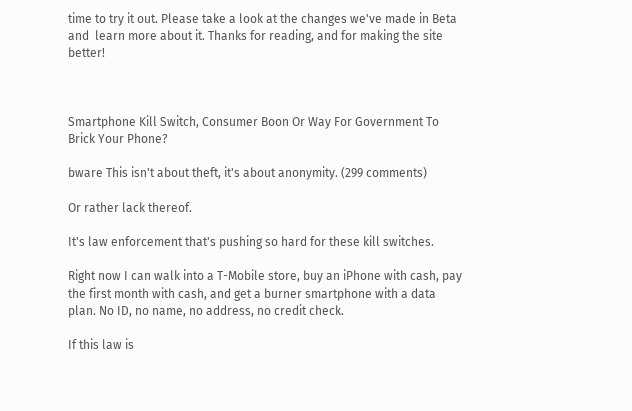time to try it out. Please take a look at the changes we've made in Beta and  learn more about it. Thanks for reading, and for making the site better!



Smartphone Kill Switch, Consumer Boon Or Way For Government To Brick Your Phone?

bware This isn't about theft, it's about anonymity. (299 comments)

Or rather lack thereof.

It's law enforcement that's pushing so hard for these kill switches.

Right now I can walk into a T-Mobile store, buy an iPhone with cash, pay the first month with cash, and get a burner smartphone with a data plan. No ID, no name, no address, no credit check.

If this law is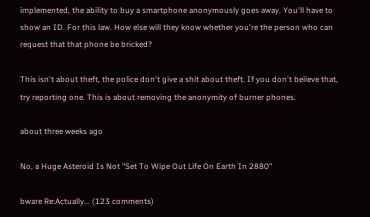implemented, the ability to buy a smartphone anonymously goes away. You'll have to show an ID. For this law. How else will they know whether you're the person who can request that that phone be bricked?

This isn't about theft, the police don't give a shit about theft. If you don't believe that, try reporting one. This is about removing the anonymity of burner phones.

about three weeks ago

No, a Huge Asteroid Is Not "Set To Wipe Out Life On Earth In 2880"

bware Re:Actually... (123 comments)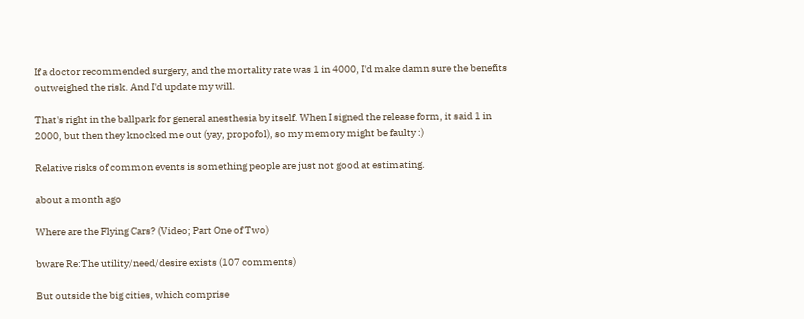If a doctor recommended surgery, and the mortality rate was 1 in 4000, I'd make damn sure the benefits outweighed the risk. And I'd update my will.

That's right in the ballpark for general anesthesia by itself. When I signed the release form, it said 1 in 2000, but then they knocked me out (yay, propofol), so my memory might be faulty :)

Relative risks of common events is something people are just not good at estimating.

about a month ago

Where are the Flying Cars? (Video; Part One of Two)

bware Re:The utility/need/desire exists (107 comments)

But outside the big cities, which comprise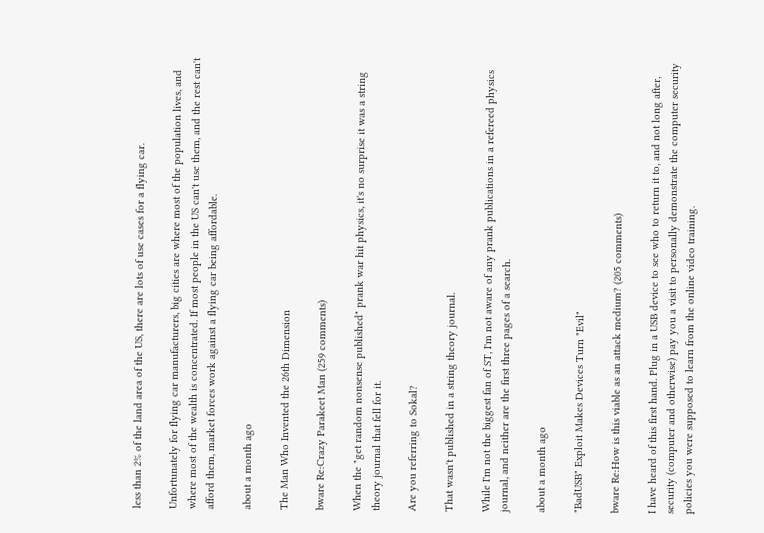less than 2% of the land area of the US, there are lots of use cases for a flying car.

Unfortunately for flying car manufacturers, big cities are where most of the population lives, and where most of the wealth is concentrated. If most people in the US can't use them, and the rest can't afford them, market forces work against a flying car being affordable.

about a month ago

The Man Who Invented the 26th Dimension

bware Re:Crazy Parakeet Man (259 comments)

When the "get random nonsense published" prank war hit physics, it's no surprise it was a string theory journal that fell for it.

Are you referring to Sokal?

That wasn't published in a string theory journal.

While I'm not the biggest fan of ST, I'm not aware of any prank publications in a refereed physics journal, and neither are the first three pages of a search.

about a month ago

"BadUSB" Exploit Makes Devices Turn "Evil"

bware Re:How is this viable as an attack medium? (205 comments)

I have heard of this first hand. Plug in a USB device to see who to return it to, and not long after, security (computer and otherwise) pay you a visit to personally demonstrate the computer security policies you were supposed to learn from the online video training.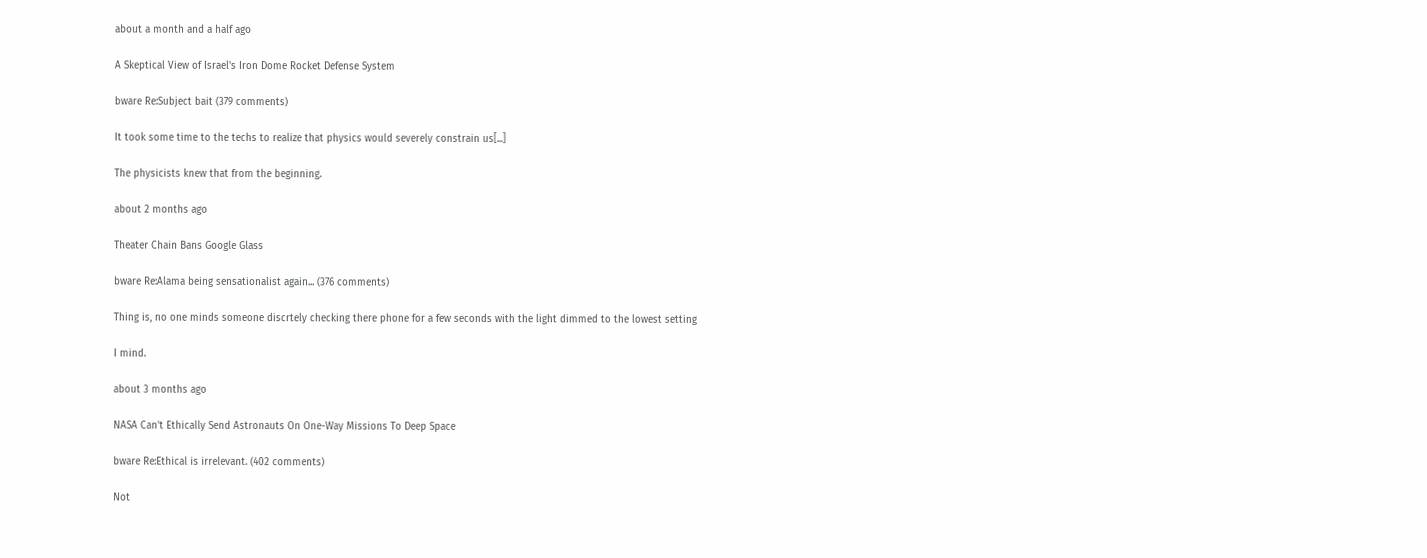about a month and a half ago

A Skeptical View of Israel's Iron Dome Rocket Defense System

bware Re:Subject bait (379 comments)

It took some time to the techs to realize that physics would severely constrain us[...]

The physicists knew that from the beginning.

about 2 months ago

Theater Chain Bans Google Glass

bware Re:Alama being sensationalist again... (376 comments)

Thing is, no one minds someone discrtely checking there phone for a few seconds with the light dimmed to the lowest setting

I mind.

about 3 months ago

NASA Can't Ethically Send Astronauts On One-Way Missions To Deep Space

bware Re:Ethical is irrelevant. (402 comments)

Not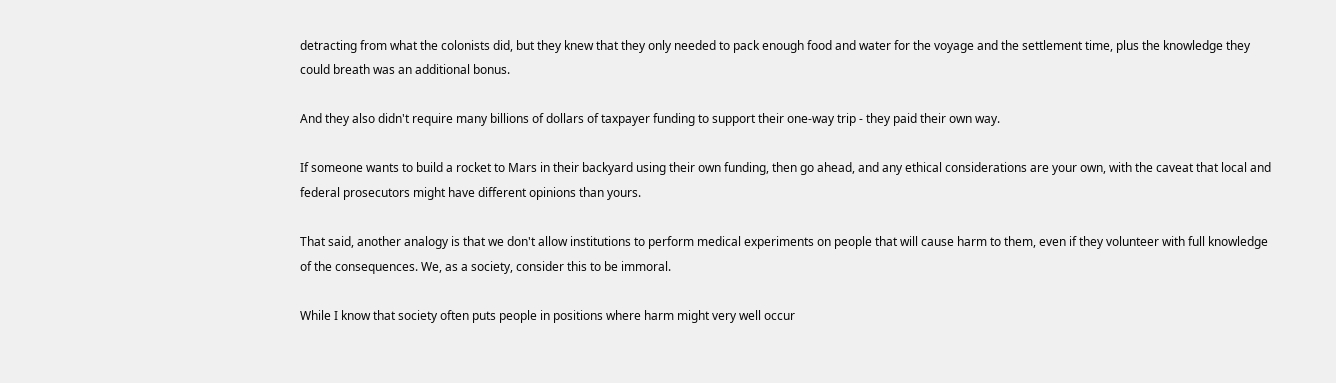detracting from what the colonists did, but they knew that they only needed to pack enough food and water for the voyage and the settlement time, plus the knowledge they could breath was an additional bonus.

And they also didn't require many billions of dollars of taxpayer funding to support their one-way trip - they paid their own way.

If someone wants to build a rocket to Mars in their backyard using their own funding, then go ahead, and any ethical considerations are your own, with the caveat that local and federal prosecutors might have different opinions than yours.

That said, another analogy is that we don't allow institutions to perform medical experiments on people that will cause harm to them, even if they volunteer with full knowledge of the consequences. We, as a society, consider this to be immoral.

While I know that society often puts people in positions where harm might very well occur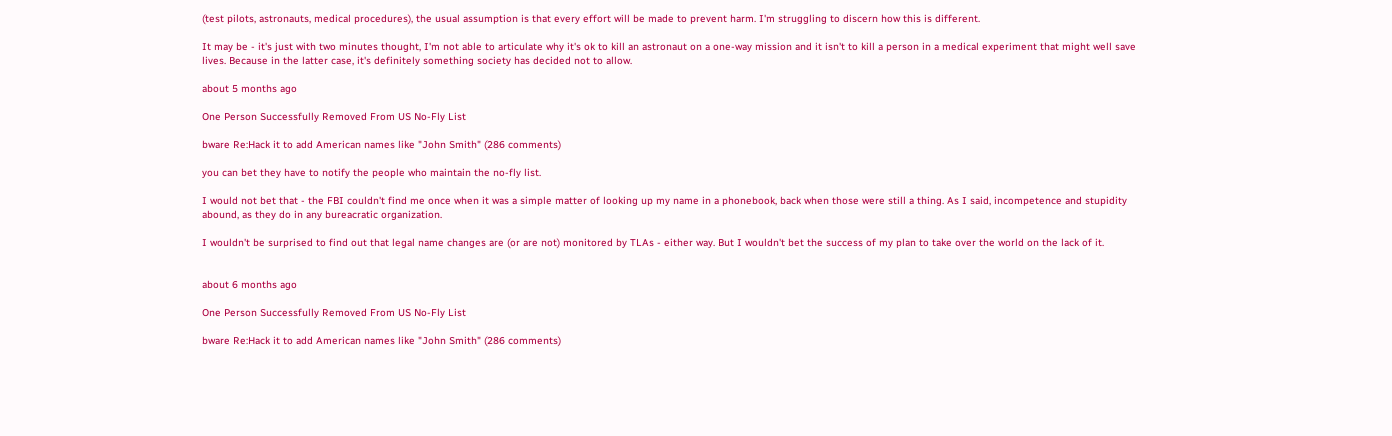(test pilots, astronauts, medical procedures), the usual assumption is that every effort will be made to prevent harm. I'm struggling to discern how this is different.

It may be - it's just with two minutes thought, I'm not able to articulate why it's ok to kill an astronaut on a one-way mission and it isn't to kill a person in a medical experiment that might well save lives. Because in the latter case, it's definitely something society has decided not to allow.

about 5 months ago

One Person Successfully Removed From US No-Fly List

bware Re:Hack it to add American names like "John Smith" (286 comments)

you can bet they have to notify the people who maintain the no-fly list.

I would not bet that - the FBI couldn't find me once when it was a simple matter of looking up my name in a phonebook, back when those were still a thing. As I said, incompetence and stupidity abound, as they do in any bureacratic organization.

I wouldn't be surprised to find out that legal name changes are (or are not) monitored by TLAs - either way. But I wouldn't bet the success of my plan to take over the world on the lack of it.


about 6 months ago

One Person Successfully Removed From US No-Fly List

bware Re:Hack it to add American names like "John Smith" (286 comments)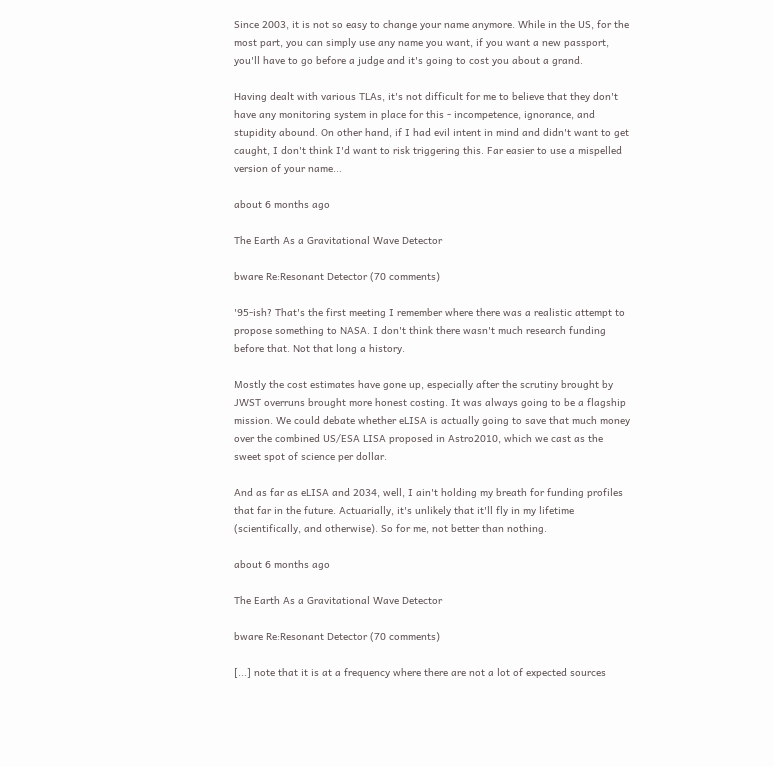Since 2003, it is not so easy to change your name anymore. While in the US, for the most part, you can simply use any name you want, if you want a new passport, you'll have to go before a judge and it's going to cost you about a grand.

Having dealt with various TLAs, it's not difficult for me to believe that they don't have any monitoring system in place for this - incompetence, ignorance, and stupidity abound. On other hand, if I had evil intent in mind and didn't want to get caught, I don't think I'd want to risk triggering this. Far easier to use a mispelled version of your name...

about 6 months ago

The Earth As a Gravitational Wave Detector

bware Re:Resonant Detector (70 comments)

'95-ish? That's the first meeting I remember where there was a realistic attempt to propose something to NASA. I don't think there wasn't much research funding before that. Not that long a history.

Mostly the cost estimates have gone up, especially after the scrutiny brought by JWST overruns brought more honest costing. It was always going to be a flagship mission. We could debate whether eLISA is actually going to save that much money over the combined US/ESA LISA proposed in Astro2010, which we cast as the sweet spot of science per dollar.

And as far as eLISA and 2034, well, I ain't holding my breath for funding profiles that far in the future. Actuarially, it's unlikely that it'll fly in my lifetime (scientifically, and otherwise). So for me, not better than nothing.

about 6 months ago

The Earth As a Gravitational Wave Detector

bware Re:Resonant Detector (70 comments)

[...] note that it is at a frequency where there are not a lot of expected sources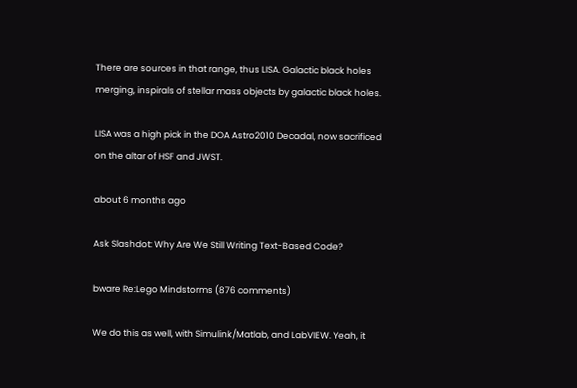There are sources in that range, thus LISA. Galactic black holes merging, inspirals of stellar mass objects by galactic black holes.

LISA was a high pick in the DOA Astro2010 Decadal, now sacrificed on the altar of HSF and JWST.

about 6 months ago

Ask Slashdot: Why Are We Still Writing Text-Based Code?

bware Re:Lego Mindstorms (876 comments)

We do this as well, with Simulink/Matlab, and LabVIEW. Yeah, it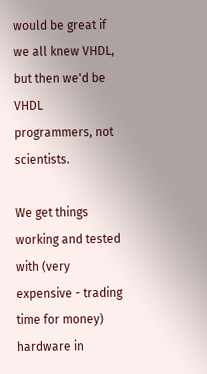would be great if we all knew VHDL, but then we'd be VHDL programmers, not scientists.

We get things working and tested with (very expensive - trading time for money) hardware in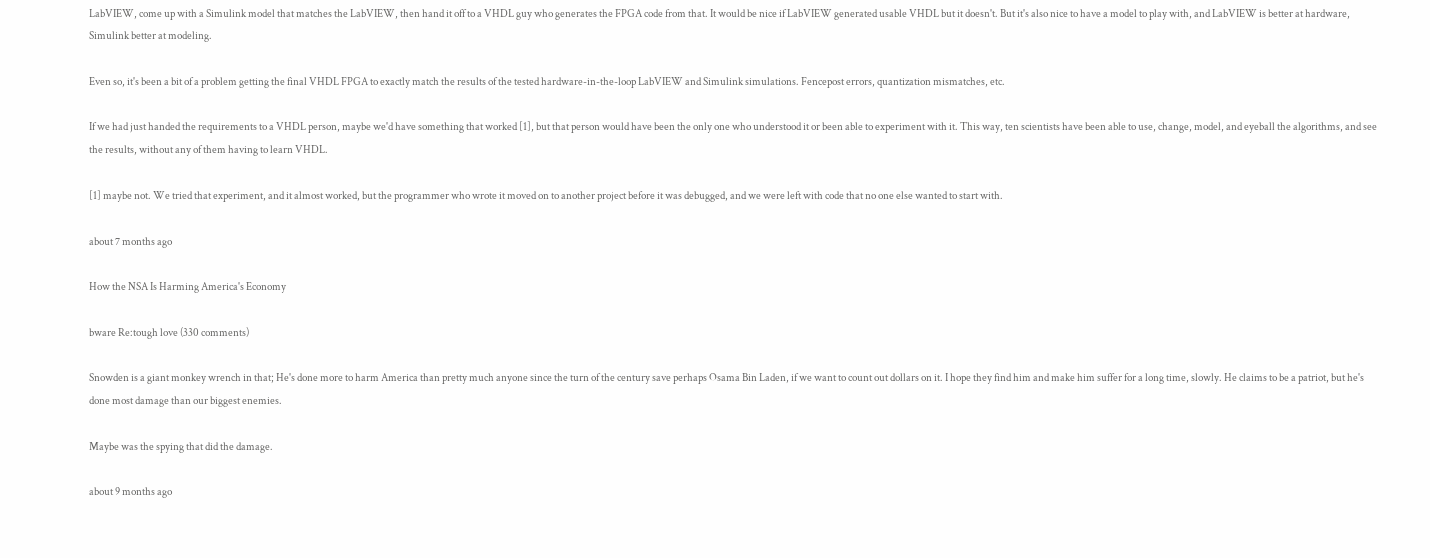LabVIEW, come up with a Simulink model that matches the LabVIEW, then hand it off to a VHDL guy who generates the FPGA code from that. It would be nice if LabVIEW generated usable VHDL but it doesn't. But it's also nice to have a model to play with, and LabVIEW is better at hardware, Simulink better at modeling.

Even so, it's been a bit of a problem getting the final VHDL FPGA to exactly match the results of the tested hardware-in-the-loop LabVIEW and Simulink simulations. Fencepost errors, quantization mismatches, etc.

If we had just handed the requirements to a VHDL person, maybe we'd have something that worked [1], but that person would have been the only one who understood it or been able to experiment with it. This way, ten scientists have been able to use, change, model, and eyeball the algorithms, and see the results, without any of them having to learn VHDL.

[1] maybe not. We tried that experiment, and it almost worked, but the programmer who wrote it moved on to another project before it was debugged, and we were left with code that no one else wanted to start with.

about 7 months ago

How the NSA Is Harming America's Economy

bware Re:tough love (330 comments)

Snowden is a giant monkey wrench in that; He's done more to harm America than pretty much anyone since the turn of the century save perhaps Osama Bin Laden, if we want to count out dollars on it. I hope they find him and make him suffer for a long time, slowly. He claims to be a patriot, but he's done most damage than our biggest enemies.

Maybe was the spying that did the damage.

about 9 months ago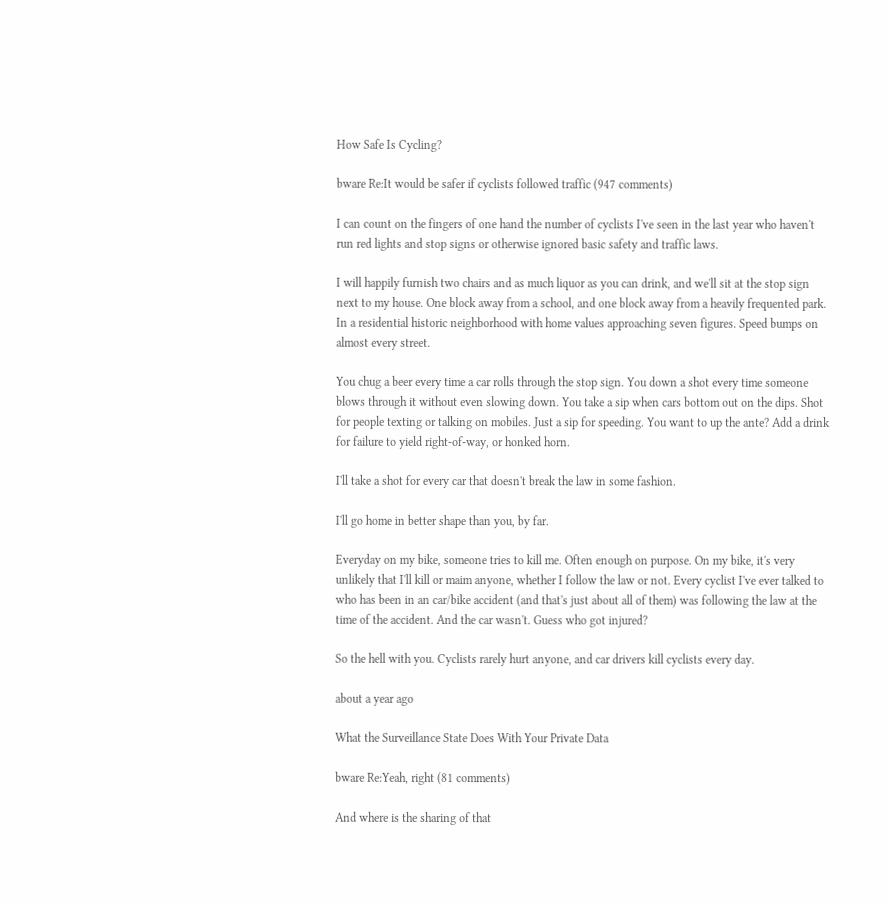How Safe Is Cycling?

bware Re:It would be safer if cyclists followed traffic (947 comments)

I can count on the fingers of one hand the number of cyclists I've seen in the last year who haven't run red lights and stop signs or otherwise ignored basic safety and traffic laws.

I will happily furnish two chairs and as much liquor as you can drink, and we'll sit at the stop sign next to my house. One block away from a school, and one block away from a heavily frequented park. In a residential historic neighborhood with home values approaching seven figures. Speed bumps on almost every street.

You chug a beer every time a car rolls through the stop sign. You down a shot every time someone blows through it without even slowing down. You take a sip when cars bottom out on the dips. Shot for people texting or talking on mobiles. Just a sip for speeding. You want to up the ante? Add a drink for failure to yield right-of-way, or honked horn.

I'll take a shot for every car that doesn't break the law in some fashion.

I'll go home in better shape than you, by far.

Everyday on my bike, someone tries to kill me. Often enough on purpose. On my bike, it's very unlikely that I'll kill or maim anyone, whether I follow the law or not. Every cyclist I've ever talked to who has been in an car/bike accident (and that's just about all of them) was following the law at the time of the accident. And the car wasn't. Guess who got injured?

So the hell with you. Cyclists rarely hurt anyone, and car drivers kill cyclists every day.

about a year ago

What the Surveillance State Does With Your Private Data

bware Re:Yeah, right (81 comments)

And where is the sharing of that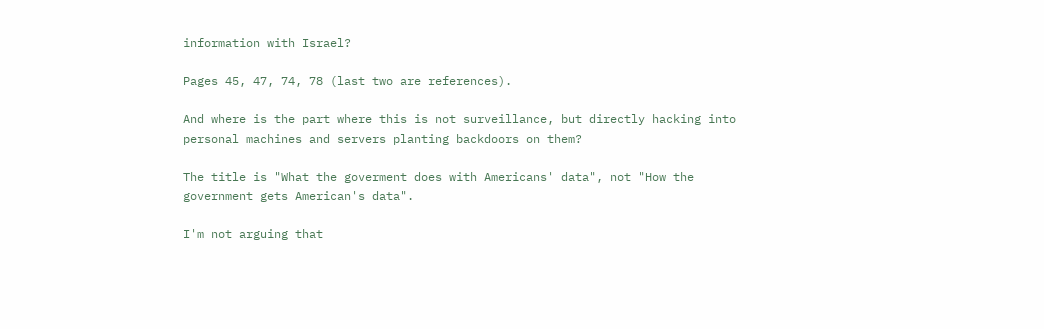information with Israel?

Pages 45, 47, 74, 78 (last two are references).

And where is the part where this is not surveillance, but directly hacking into personal machines and servers planting backdoors on them?

The title is "What the goverment does with Americans' data", not "How the government gets American's data".

I'm not arguing that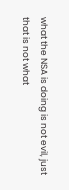what the NSA is doing is not evil, just that is not what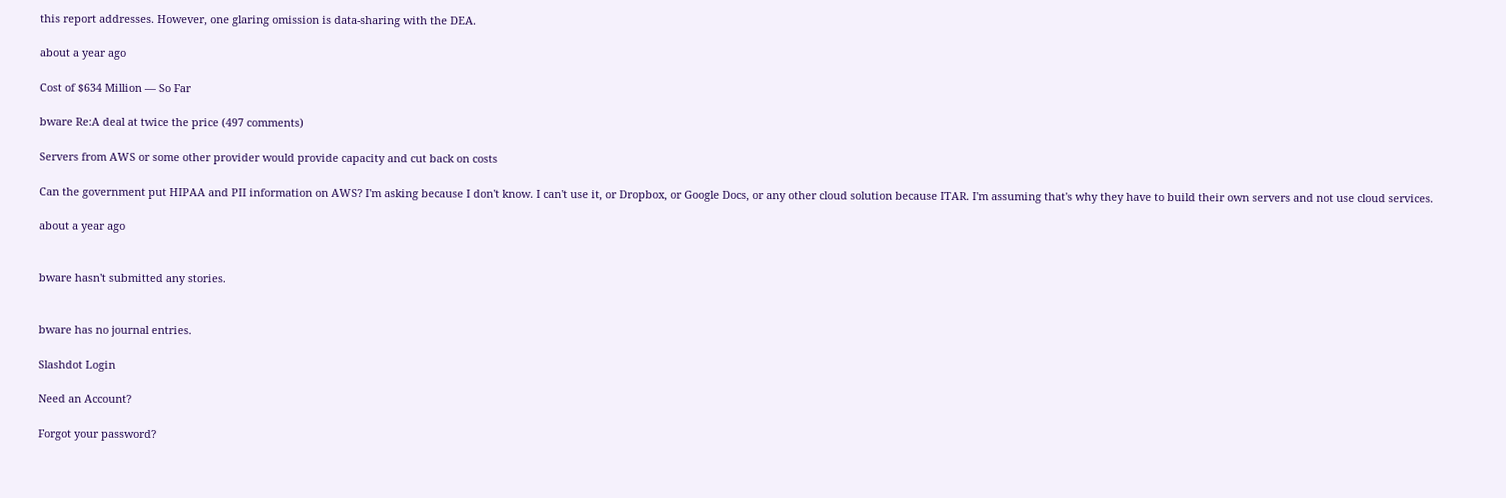this report addresses. However, one glaring omission is data-sharing with the DEA.

about a year ago

Cost of $634 Million — So Far

bware Re:A deal at twice the price (497 comments)

Servers from AWS or some other provider would provide capacity and cut back on costs

Can the government put HIPAA and PII information on AWS? I'm asking because I don't know. I can't use it, or Dropbox, or Google Docs, or any other cloud solution because ITAR. I'm assuming that's why they have to build their own servers and not use cloud services.

about a year ago


bware hasn't submitted any stories.


bware has no journal entries.

Slashdot Login

Need an Account?

Forgot your password?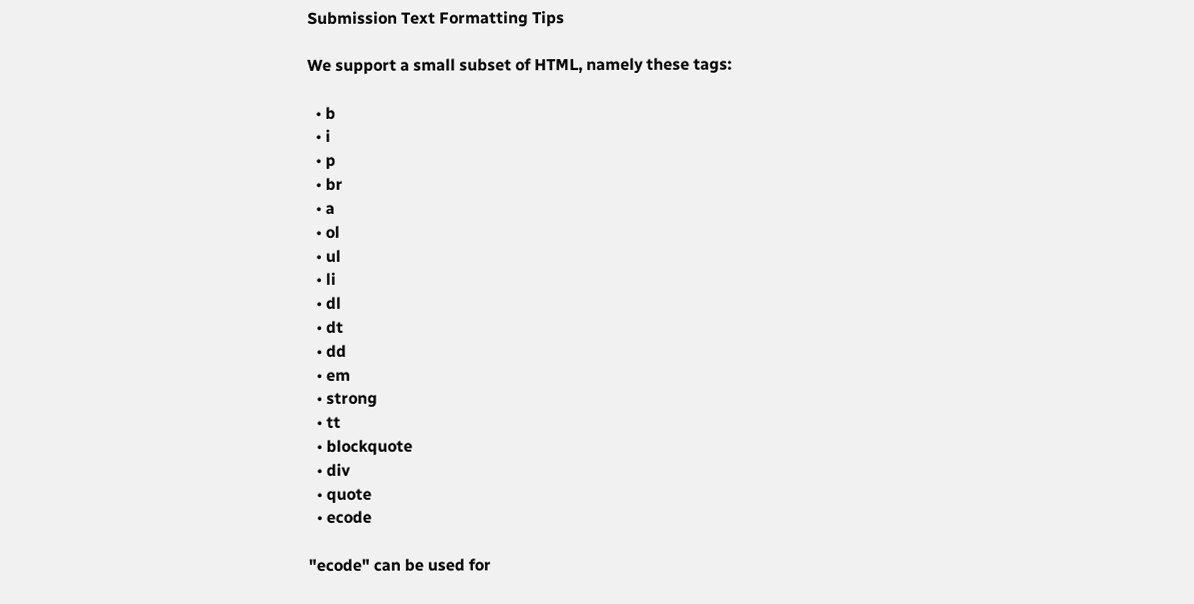Submission Text Formatting Tips

We support a small subset of HTML, namely these tags:

  • b
  • i
  • p
  • br
  • a
  • ol
  • ul
  • li
  • dl
  • dt
  • dd
  • em
  • strong
  • tt
  • blockquote
  • div
  • quote
  • ecode

"ecode" can be used for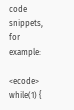code snippets, for example:

<ecode>    while(1) {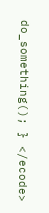do_something(); } </ecode>